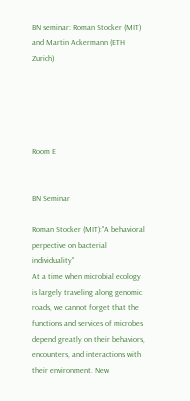BN seminar: Roman Stocker (MIT) and Martin Ackermann (ETH Zurich)





Room E


BN Seminar

Roman Stocker (MIT):"A behavioral perpective on bacterial individuality"
At a time when microbial ecology is largely traveling along genomic roads, we cannot forget that the functions and services of microbes depend greatly on their behaviors, encounters, and interactions with their environment. New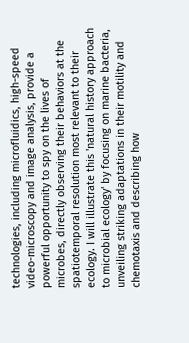technologies, including microfluidics, high-speed video-microscopy and image analysis, provide a powerful opportunity to spy on the lives of microbes, directly observing their behaviors at the spatiotemporal resolution most relevant to their ecology. I will illustrate this 'natural history approach to microbial ecology' by focusing on marine bacteria, unveiling striking adaptations in their motility and chemotaxis and describing how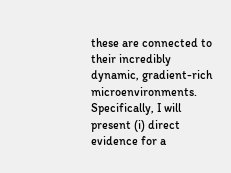these are connected to their incredibly dynamic, gradient-rich microenvironments. Specifically, I will present (i) direct evidence for a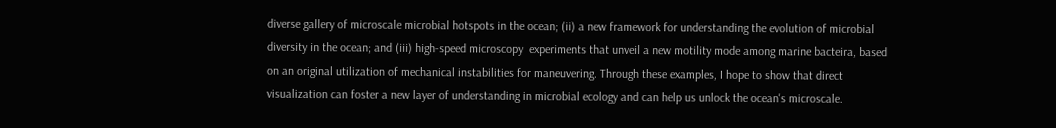diverse gallery of microscale microbial hotspots in the ocean; (ii) a new framework for understanding the evolution of microbial diversity in the ocean; and (iii) high-speed microscopy  experiments that unveil a new motility mode among marine bacteira, based on an original utilization of mechanical instabilities for maneuvering. Through these examples, I hope to show that direct visualization can foster a new layer of understanding in microbial ecology and can help us unlock the ocean's microscale.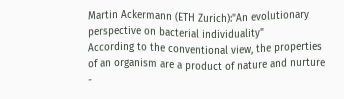Martin Ackermann (ETH Zurich):"An evolutionary perspective on bacterial individuality"
According to the conventional view, the properties of an organism are a product of nature and nurture -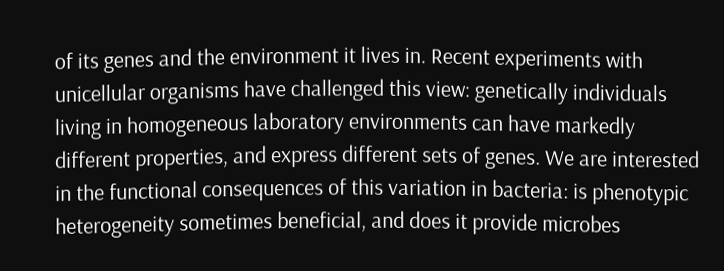of its genes and the environment it lives in. Recent experiments with unicellular organisms have challenged this view: genetically individuals living in homogeneous laboratory environments can have markedly different properties, and express different sets of genes. We are interested in the functional consequences of this variation in bacteria: is phenotypic heterogeneity sometimes beneficial, and does it provide microbes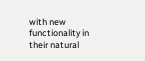with new functionality in their natural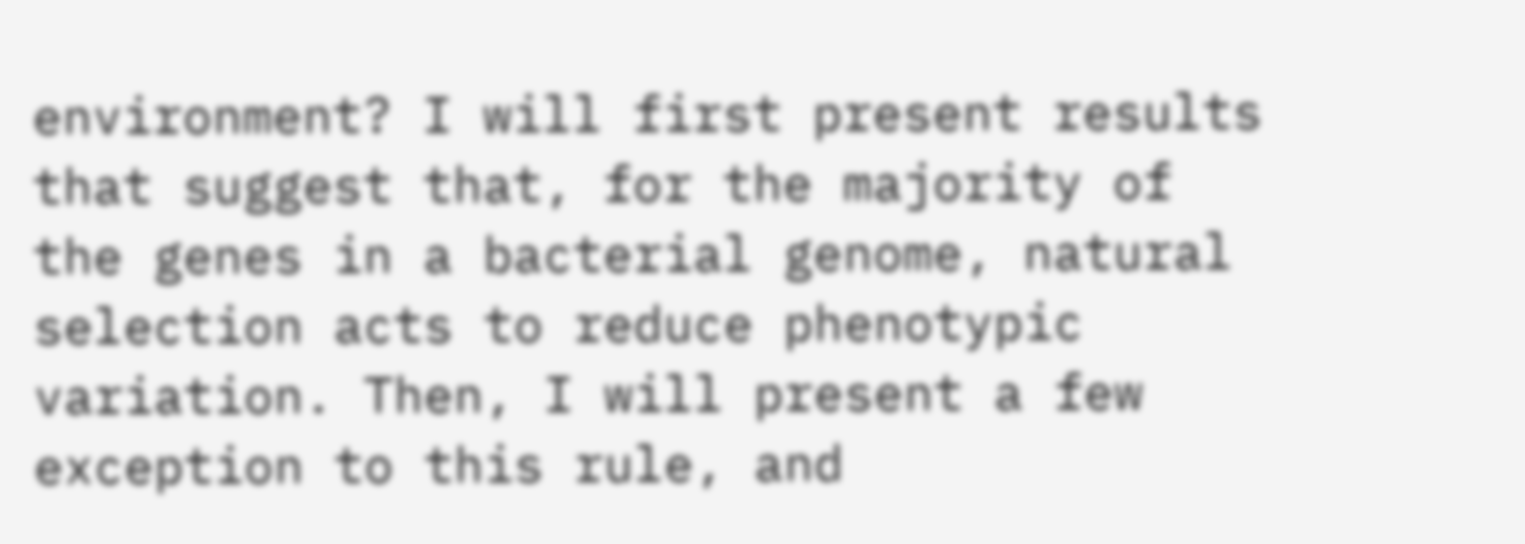environment? I will first present results that suggest that, for the majority of the genes in a bacterial genome, natural selection acts to reduce phenotypic variation. Then, I will present a few exception to this rule, and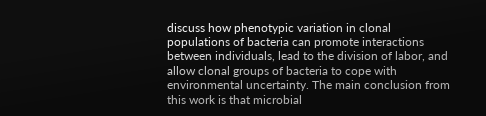discuss how phenotypic variation in clonal populations of bacteria can promote interactions between individuals, lead to the division of labor, and allow clonal groups of bacteria to cope with environmental uncertainty. The main conclusion from this work is that microbial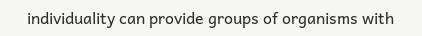individuality can provide groups of organisms with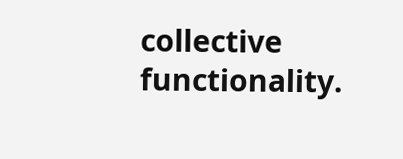collective functionality.